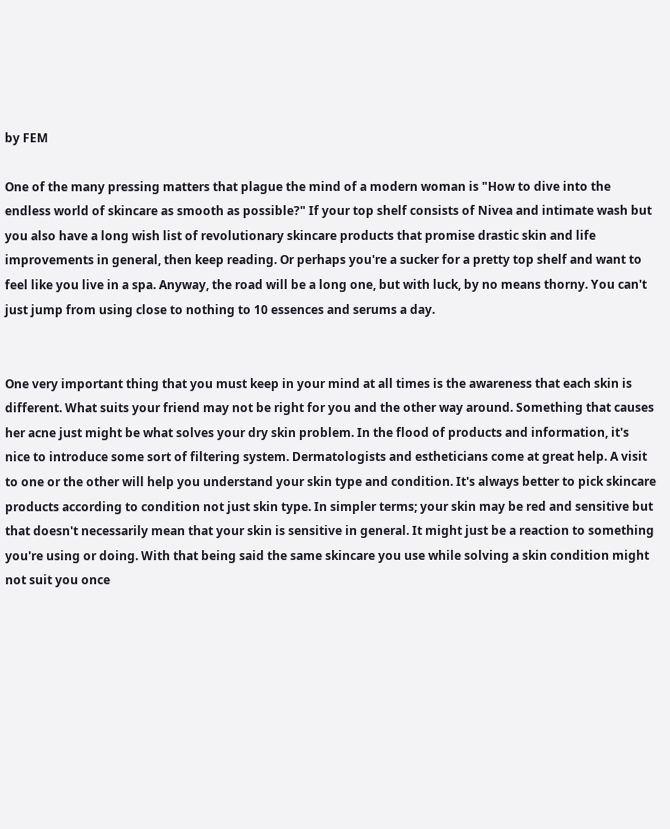by FEM

One of the many pressing matters that plague the mind of a modern woman is "How to dive into the endless world of skincare as smooth as possible?" If your top shelf consists of Nivea and intimate wash but you also have a long wish list of revolutionary skincare products that promise drastic skin and life improvements in general, then keep reading. Or perhaps you're a sucker for a pretty top shelf and want to feel like you live in a spa. Anyway, the road will be a long one, but with luck, by no means thorny. You can't just jump from using close to nothing to 10 essences and serums a day.


One very important thing that you must keep in your mind at all times is the awareness that each skin is different. What suits your friend may not be right for you and the other way around. Something that causes her acne just might be what solves your dry skin problem. In the flood of products and information, it's nice to introduce some sort of filtering system. Dermatologists and estheticians come at great help. A visit to one or the other will help you understand your skin type and condition. It's always better to pick skincare products according to condition not just skin type. In simpler terms; your skin may be red and sensitive but that doesn't necessarily mean that your skin is sensitive in general. It might just be a reaction to something you're using or doing. With that being said the same skincare you use while solving a skin condition might not suit you once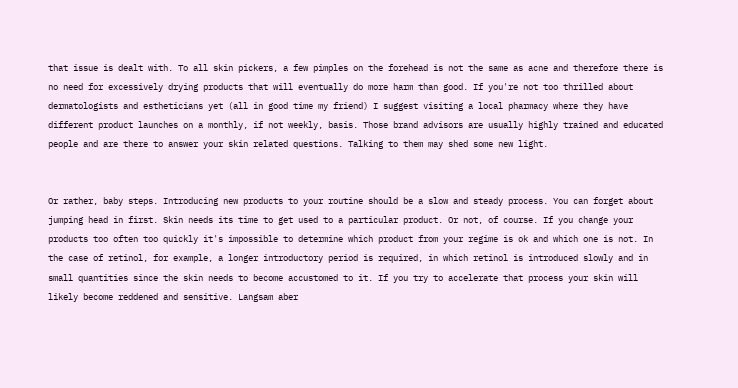that issue is dealt with. To all skin pickers, a few pimples on the forehead is not the same as acne and therefore there is no need for excessively drying products that will eventually do more harm than good. If you're not too thrilled about dermatologists and estheticians yet (all in good time my friend) I suggest visiting a local pharmacy where they have different product launches on a monthly, if not weekly, basis. Those brand advisors are usually highly trained and educated people and are there to answer your skin related questions. Talking to them may shed some new light.


Or rather, baby steps. Introducing new products to your routine should be a slow and steady process. You can forget about jumping head in first. Skin needs its time to get used to a particular product. Or not, of course. If you change your products too often too quickly it's impossible to determine which product from your regime is ok and which one is not. In the case of retinol, for example, a longer introductory period is required, in which retinol is introduced slowly and in small quantities since the skin needs to become accustomed to it. If you try to accelerate that process your skin will likely become reddened and sensitive. Langsam aber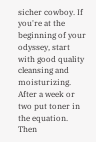sicher cowboy. If you're at the beginning of your odyssey, start with good quality cleansing and moisturizing. After a week or two put toner in the equation. Then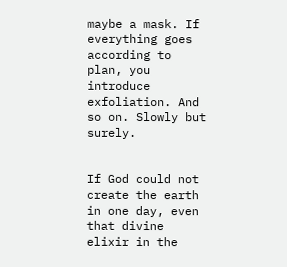maybe a mask. If everything goes according to plan, you introduce exfoliation. And so on. Slowly but surely.


If God could not create the earth in one day, even that divine elixir in the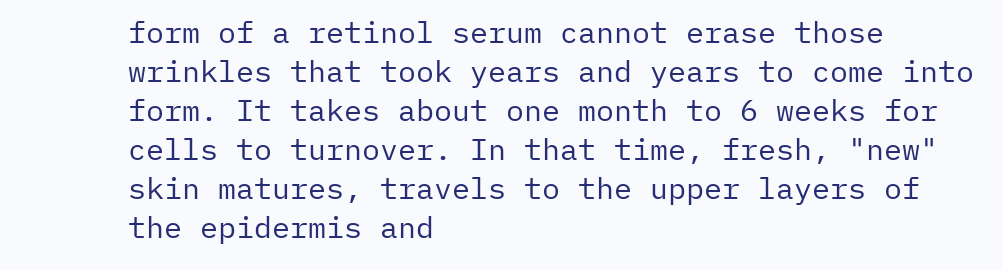form of a retinol serum cannot erase those wrinkles that took years and years to come into form. It takes about one month to 6 weeks for cells to turnover. In that time, fresh, "new" skin matures, travels to the upper layers of the epidermis and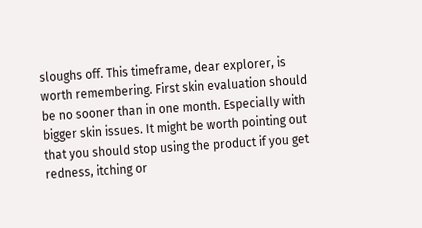sloughs off. This timeframe, dear explorer, is worth remembering. First skin evaluation should be no sooner than in one month. Especially with bigger skin issues. It might be worth pointing out that you should stop using the product if you get redness, itching or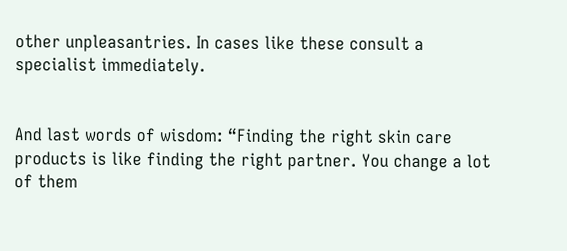other unpleasantries. In cases like these consult a specialist immediately.


And last words of wisdom: “Finding the right skin care products is like finding the right partner. You change a lot of them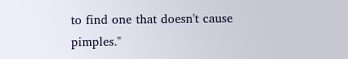to find one that doesn't cause pimples."